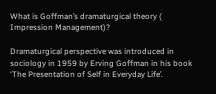What is Goffman’s dramaturgical theory ( Impression Management)?

Dramaturgical perspective was introduced in sociology in 1959 by Erving Goffman in his book ‘The Presentation of Self in Everyday Life’.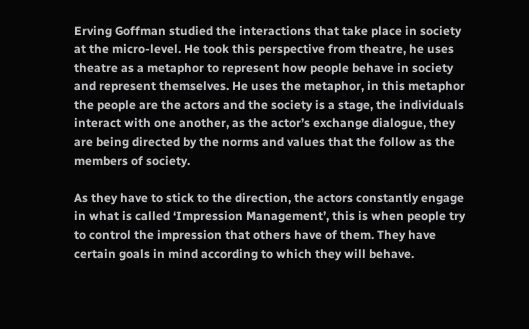Erving Goffman studied the interactions that take place in society at the micro-level. He took this perspective from theatre, he uses theatre as a metaphor to represent how people behave in society and represent themselves. He uses the metaphor, in this metaphor the people are the actors and the society is a stage, the individuals interact with one another, as the actor’s exchange dialogue, they are being directed by the norms and values that the follow as the members of society.

As they have to stick to the direction, the actors constantly engage in what is called ‘Impression Management’, this is when people try to control the impression that others have of them. They have certain goals in mind according to which they will behave.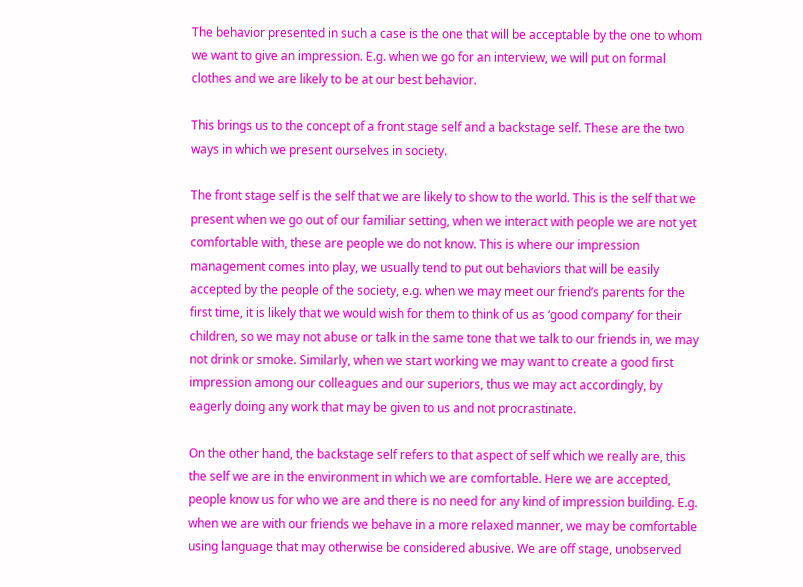The behavior presented in such a case is the one that will be acceptable by the one to whom we want to give an impression. E.g. when we go for an interview, we will put on formal clothes and we are likely to be at our best behavior.

This brings us to the concept of a front stage self and a backstage self. These are the two ways in which we present ourselves in society.

The front stage self is the self that we are likely to show to the world. This is the self that we present when we go out of our familiar setting, when we interact with people we are not yet comfortable with, these are people we do not know. This is where our impression management comes into play, we usually tend to put out behaviors that will be easily accepted by the people of the society, e.g. when we may meet our friend’s parents for the first time, it is likely that we would wish for them to think of us as ‘good company’ for their children, so we may not abuse or talk in the same tone that we talk to our friends in, we may not drink or smoke. Similarly, when we start working we may want to create a good first impression among our colleagues and our superiors, thus we may act accordingly, by eagerly doing any work that may be given to us and not procrastinate.

On the other hand, the backstage self refers to that aspect of self which we really are, this the self we are in the environment in which we are comfortable. Here we are accepted, people know us for who we are and there is no need for any kind of impression building. E.g. when we are with our friends we behave in a more relaxed manner, we may be comfortable using language that may otherwise be considered abusive. We are off stage, unobserved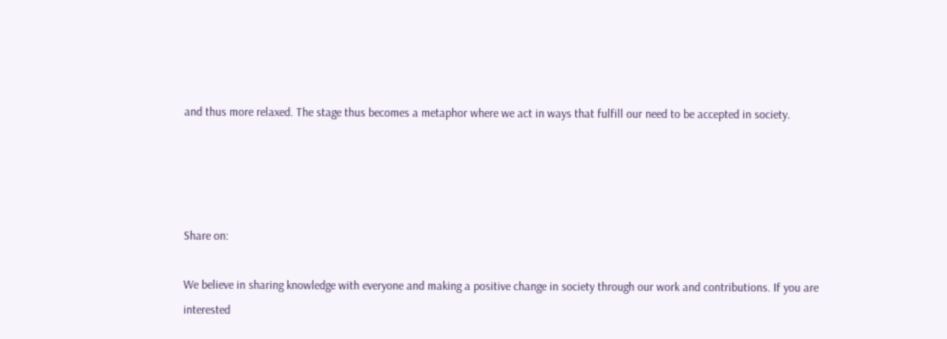and thus more relaxed. The stage thus becomes a metaphor where we act in ways that fulfill our need to be accepted in society.




Share on:

We believe in sharing knowledge with everyone and making a positive change in society through our work and contributions. If you are interested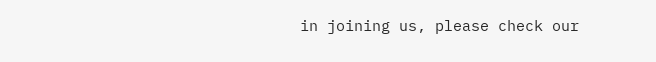in joining us, please check our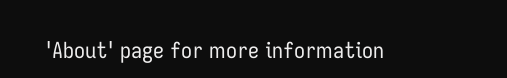'About' page for more information